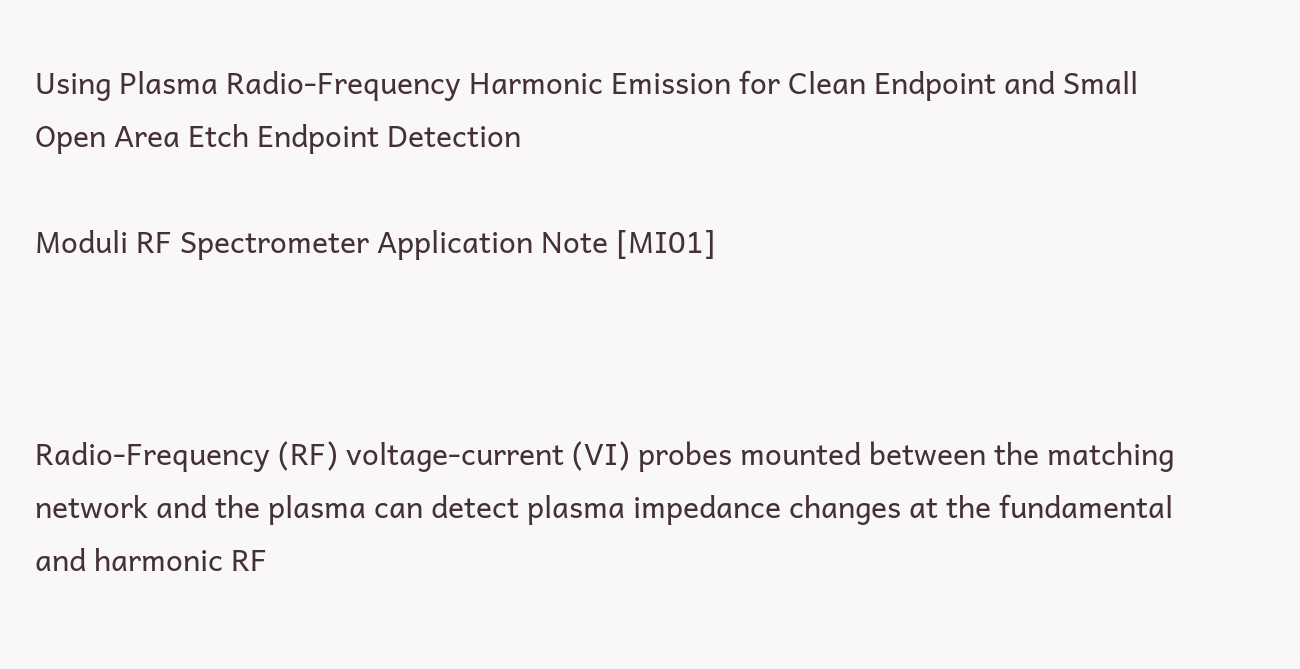Using Plasma Radio-Frequency Harmonic Emission for Clean Endpoint and Small Open Area Etch Endpoint Detection

Moduli RF Spectrometer Application Note [MI01]



Radio-Frequency (RF) voltage-current (VI) probes mounted between the matching network and the plasma can detect plasma impedance changes at the fundamental and harmonic RF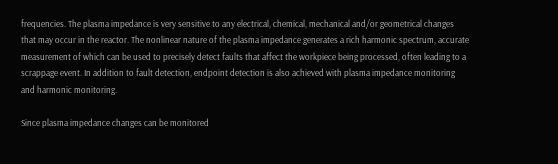frequencies. The plasma impedance is very sensitive to any electrical, chemical, mechanical and/or geometrical changes that may occur in the reactor. The nonlinear nature of the plasma impedance generates a rich harmonic spectrum, accurate measurement of which can be used to precisely detect faults that affect the workpiece being processed, often leading to a scrappage event. In addition to fault detection, endpoint detection is also achieved with plasma impedance monitoring and harmonic monitoring.

Since plasma impedance changes can be monitored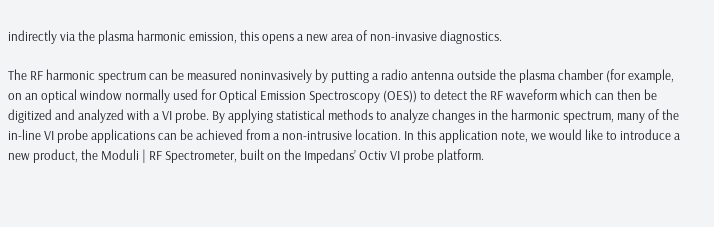indirectly via the plasma harmonic emission, this opens a new area of non-invasive diagnostics.

The RF harmonic spectrum can be measured noninvasively by putting a radio antenna outside the plasma chamber (for example, on an optical window normally used for Optical Emission Spectroscopy (OES)) to detect the RF waveform which can then be digitized and analyzed with a VI probe. By applying statistical methods to analyze changes in the harmonic spectrum, many of the in-line VI probe applications can be achieved from a non-intrusive location. In this application note, we would like to introduce a new product, the Moduli | RF Spectrometer, built on the Impedans’ Octiv VI probe platform.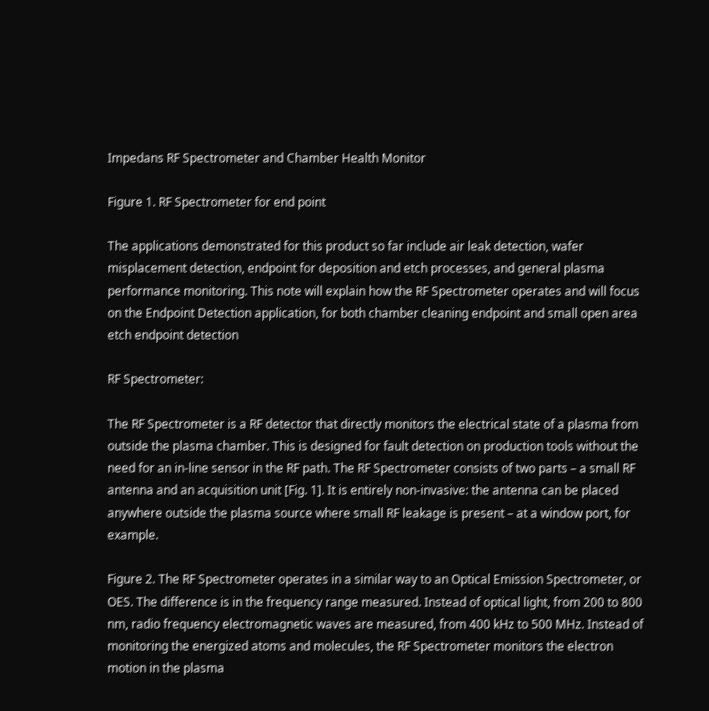Impedans RF Spectrometer and Chamber Health Monitor

Figure 1. RF Spectrometer for end point

The applications demonstrated for this product so far include air leak detection, wafer misplacement detection, endpoint for deposition and etch processes, and general plasma performance monitoring. This note will explain how the RF Spectrometer operates and will focus on the Endpoint Detection application, for both chamber cleaning endpoint and small open area etch endpoint detection

RF Spectrometer:

The RF Spectrometer is a RF detector that directly monitors the electrical state of a plasma from outside the plasma chamber. This is designed for fault detection on production tools without the need for an in-line sensor in the RF path. The RF Spectrometer consists of two parts – a small RF antenna and an acquisition unit [Fig. 1]. It is entirely non-invasive: the antenna can be placed anywhere outside the plasma source where small RF leakage is present – at a window port, for example.

Figure 2. The RF Spectrometer operates in a similar way to an Optical Emission Spectrometer, or OES. The difference is in the frequency range measured. Instead of optical light, from 200 to 800 nm, radio frequency electromagnetic waves are measured, from 400 kHz to 500 MHz. Instead of monitoring the energized atoms and molecules, the RF Spectrometer monitors the electron motion in the plasma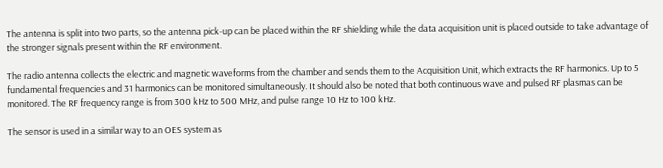The antenna is split into two parts, so the antenna pick-up can be placed within the RF shielding while the data acquisition unit is placed outside to take advantage of the stronger signals present within the RF environment.

The radio antenna collects the electric and magnetic waveforms from the chamber and sends them to the Acquisition Unit, which extracts the RF harmonics. Up to 5 fundamental frequencies and 31 harmonics can be monitored simultaneously. It should also be noted that both continuous wave and pulsed RF plasmas can be monitored. The RF frequency range is from 300 kHz to 500 MHz, and pulse range 10 Hz to 100 kHz.

The sensor is used in a similar way to an OES system as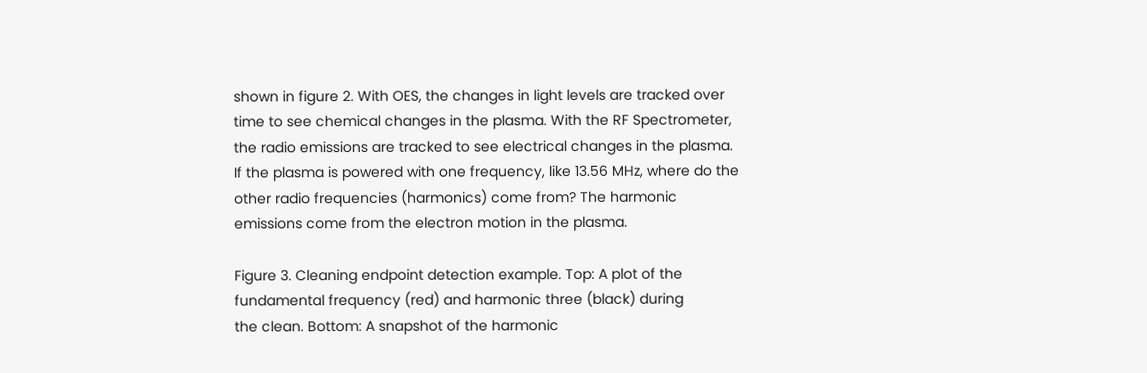shown in figure 2. With OES, the changes in light levels are tracked over time to see chemical changes in the plasma. With the RF Spectrometer, the radio emissions are tracked to see electrical changes in the plasma. If the plasma is powered with one frequency, like 13.56 MHz, where do the other radio frequencies (harmonics) come from? The harmonic emissions come from the electron motion in the plasma.

Figure 3. Cleaning endpoint detection example. Top: A plot of the fundamental frequency (red) and harmonic three (black) during
the clean. Bottom: A snapshot of the harmonic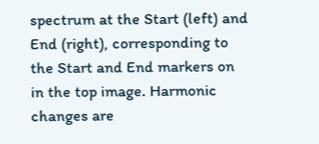spectrum at the Start (left) and End (right), corresponding to the Start and End markers on in the top image. Harmonic changes are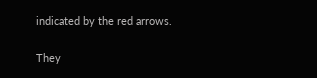indicated by the red arrows.

They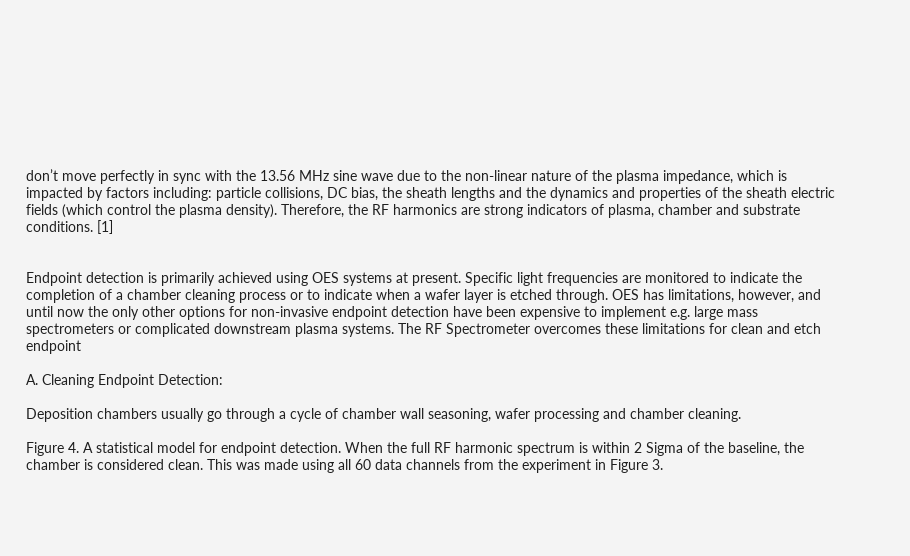don’t move perfectly in sync with the 13.56 MHz sine wave due to the non-linear nature of the plasma impedance, which is impacted by factors including: particle collisions, DC bias, the sheath lengths and the dynamics and properties of the sheath electric fields (which control the plasma density). Therefore, the RF harmonics are strong indicators of plasma, chamber and substrate conditions. [1]


Endpoint detection is primarily achieved using OES systems at present. Specific light frequencies are monitored to indicate the completion of a chamber cleaning process or to indicate when a wafer layer is etched through. OES has limitations, however, and until now the only other options for non-invasive endpoint detection have been expensive to implement e.g. large mass spectrometers or complicated downstream plasma systems. The RF Spectrometer overcomes these limitations for clean and etch endpoint

A. Cleaning Endpoint Detection:

Deposition chambers usually go through a cycle of chamber wall seasoning, wafer processing and chamber cleaning.

Figure 4. A statistical model for endpoint detection. When the full RF harmonic spectrum is within 2 Sigma of the baseline, the chamber is considered clean. This was made using all 60 data channels from the experiment in Figure 3.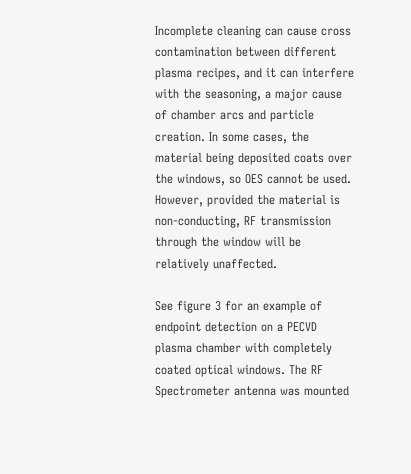Incomplete cleaning can cause cross contamination between different plasma recipes, and it can interfere with the seasoning, a major cause of chamber arcs and particle creation. In some cases, the material being deposited coats over the windows, so OES cannot be used. However, provided the material is non-conducting, RF transmission through the window will be relatively unaffected.

See figure 3 for an example of endpoint detection on a PECVD plasma chamber with completely coated optical windows. The RF Spectrometer antenna was mounted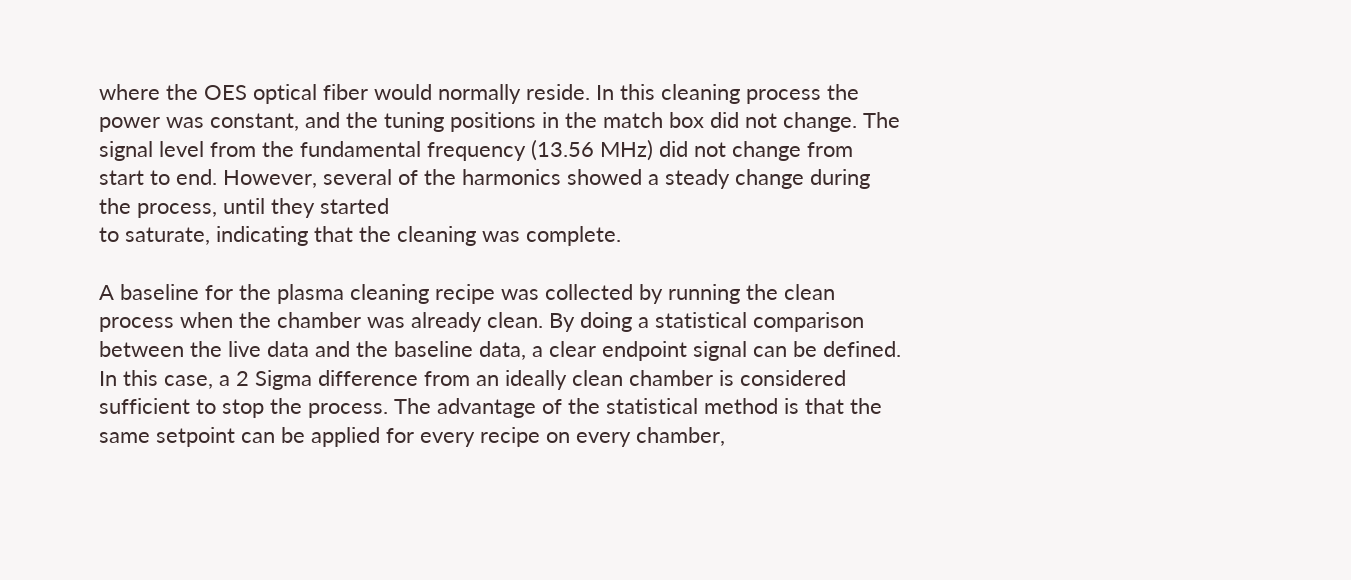where the OES optical fiber would normally reside. In this cleaning process the power was constant, and the tuning positions in the match box did not change. The signal level from the fundamental frequency (13.56 MHz) did not change from start to end. However, several of the harmonics showed a steady change during the process, until they started
to saturate, indicating that the cleaning was complete.

A baseline for the plasma cleaning recipe was collected by running the clean process when the chamber was already clean. By doing a statistical comparison between the live data and the baseline data, a clear endpoint signal can be defined. In this case, a 2 Sigma difference from an ideally clean chamber is considered sufficient to stop the process. The advantage of the statistical method is that the same setpoint can be applied for every recipe on every chamber,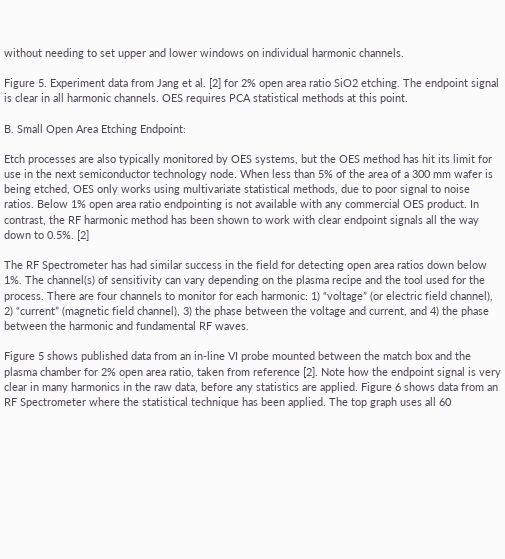without needing to set upper and lower windows on individual harmonic channels.

Figure 5. Experiment data from Jang et al. [2] for 2% open area ratio SiO2 etching. The endpoint signal is clear in all harmonic channels. OES requires PCA statistical methods at this point.

B. Small Open Area Etching Endpoint:

Etch processes are also typically monitored by OES systems, but the OES method has hit its limit for use in the next semiconductor technology node. When less than 5% of the area of a 300 mm wafer is being etched, OES only works using multivariate statistical methods, due to poor signal to noise ratios. Below 1% open area ratio endpointing is not available with any commercial OES product. In contrast, the RF harmonic method has been shown to work with clear endpoint signals all the way down to 0.5%. [2]

The RF Spectrometer has had similar success in the field for detecting open area ratios down below 1%. The channel(s) of sensitivity can vary depending on the plasma recipe and the tool used for the process. There are four channels to monitor for each harmonic: 1) “voltage” (or electric field channel), 2) “current” (magnetic field channel), 3) the phase between the voltage and current, and 4) the phase between the harmonic and fundamental RF waves.

Figure 5 shows published data from an in-line VI probe mounted between the match box and the plasma chamber for 2% open area ratio, taken from reference [2]. Note how the endpoint signal is very clear in many harmonics in the raw data, before any statistics are applied. Figure 6 shows data from an RF Spectrometer where the statistical technique has been applied. The top graph uses all 60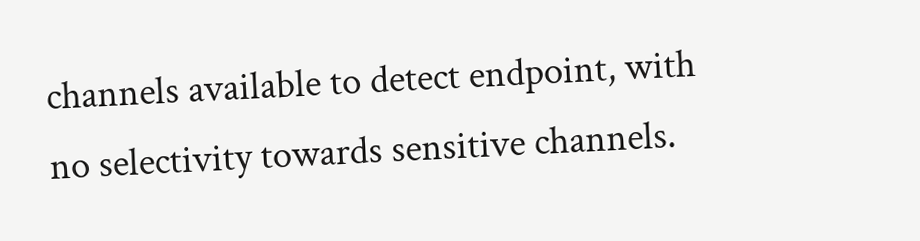channels available to detect endpoint, with no selectivity towards sensitive channels.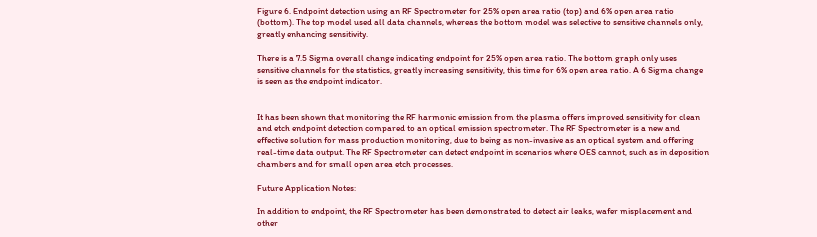Figure 6. Endpoint detection using an RF Spectrometer for 25% open area ratio (top) and 6% open area ratio (bottom). The top model used all data channels, whereas the bottom model was selective to sensitive channels only, greatly enhancing sensitivity.

There is a 7.5 Sigma overall change indicating endpoint for 25% open area ratio. The bottom graph only uses sensitive channels for the statistics, greatly increasing sensitivity, this time for 6% open area ratio. A 6 Sigma change is seen as the endpoint indicator.


It has been shown that monitoring the RF harmonic emission from the plasma offers improved sensitivity for clean and etch endpoint detection compared to an optical emission spectrometer. The RF Spectrometer is a new and effective solution for mass production monitoring, due to being as non-invasive as an optical system and offering real-time data output. The RF Spectrometer can detect endpoint in scenarios where OES cannot, such as in deposition chambers and for small open area etch processes.

Future Application Notes:

In addition to endpoint, the RF Spectrometer has been demonstrated to detect air leaks, wafer misplacement and other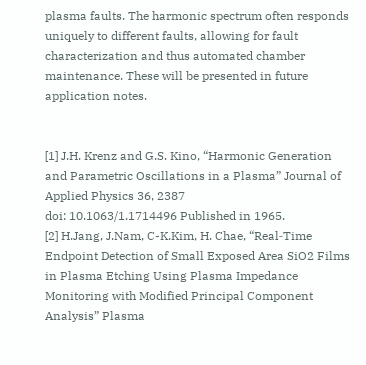plasma faults. The harmonic spectrum often responds uniquely to different faults, allowing for fault characterization and thus automated chamber maintenance. These will be presented in future application notes.


[1] J.H. Krenz and G.S. Kino, “Harmonic Generation and Parametric Oscillations in a Plasma” Journal of Applied Physics 36, 2387
doi: 10.1063/1.1714496 Published in 1965.
[2] H.Jang, J.Nam, C-K.Kim, H. Chae, “Real‐Time Endpoint Detection of Small Exposed Area SiO2 Films in Plasma Etching Using Plasma Impedance Monitoring with Modified Principal Component Analysis” Plasma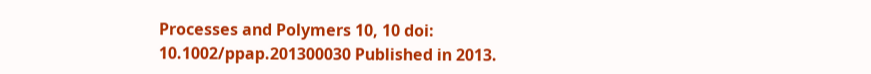Processes and Polymers 10, 10 doi: 10.1002/ppap.201300030 Published in 2013.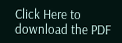Click Here to download the PDF